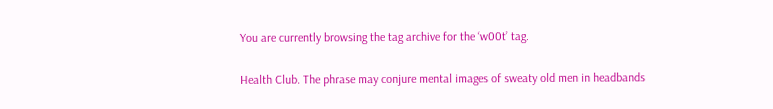You are currently browsing the tag archive for the ‘w00t’ tag.

Health Club. The phrase may conjure mental images of sweaty old men in headbands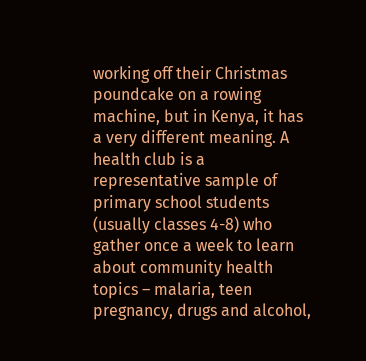working off their Christmas poundcake on a rowing machine, but in Kenya, it has a very different meaning. A health club is a representative sample of primary school students (usually classes 4-8) who gather once a week to learn about community health topics – malaria, teen pregnancy, drugs and alcohol,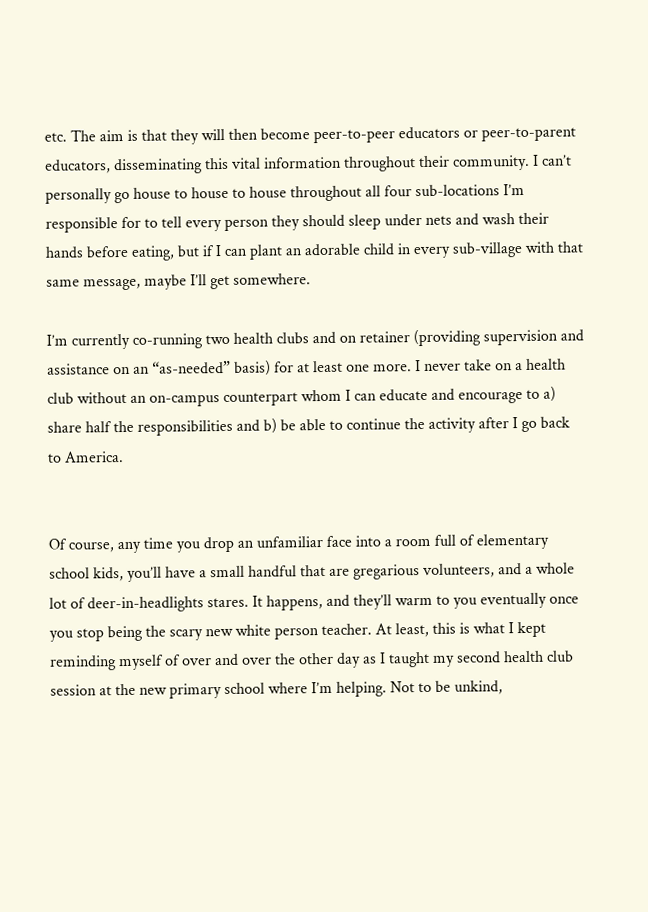etc. The aim is that they will then become peer-to-peer educators or peer-to-parent educators, disseminating this vital information throughout their community. I can’t personally go house to house to house throughout all four sub-locations I’m responsible for to tell every person they should sleep under nets and wash their hands before eating, but if I can plant an adorable child in every sub-village with that same message, maybe I’ll get somewhere.

I’m currently co-running two health clubs and on retainer (providing supervision and assistance on an “as-needed” basis) for at least one more. I never take on a health club without an on-campus counterpart whom I can educate and encourage to a) share half the responsibilities and b) be able to continue the activity after I go back to America.


Of course, any time you drop an unfamiliar face into a room full of elementary school kids, you’ll have a small handful that are gregarious volunteers, and a whole lot of deer-in-headlights stares. It happens, and they’ll warm to you eventually once you stop being the scary new white person teacher. At least, this is what I kept reminding myself of over and over the other day as I taught my second health club session at the new primary school where I’m helping. Not to be unkind,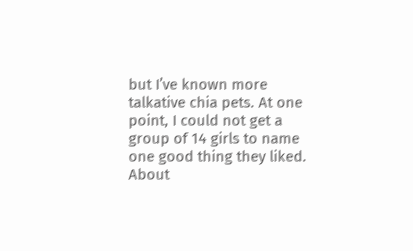but I’ve known more talkative chia pets. At one point, I could not get a group of 14 girls to name one good thing they liked. About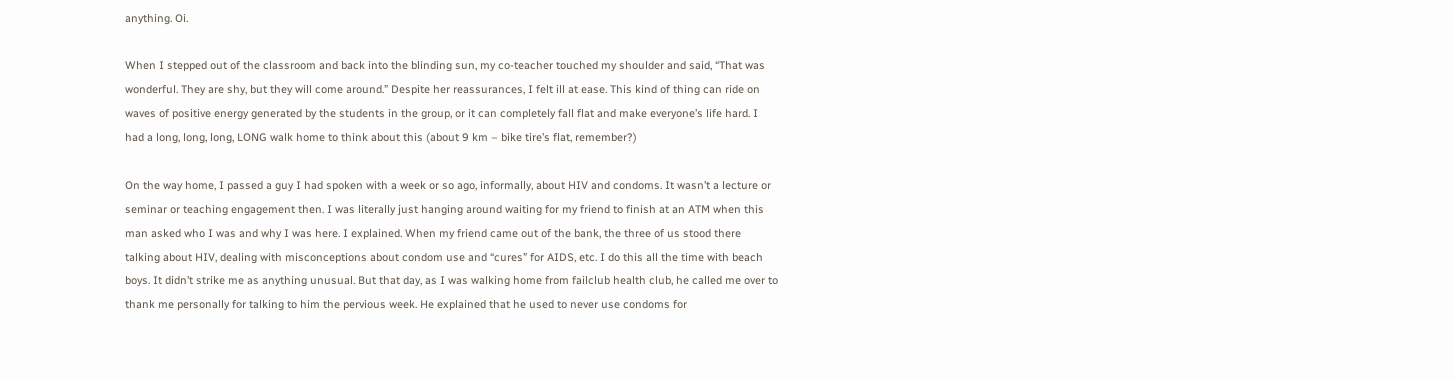anything. Oi.

When I stepped out of the classroom and back into the blinding sun, my co-teacher touched my shoulder and said, “That was wonderful. They are shy, but they will come around.” Despite her reassurances, I felt ill at ease. This kind of thing can ride on waves of positive energy generated by the students in the group, or it can completely fall flat and make everyone’s life hard. I had a long, long, long, LONG walk home to think about this (about 9 km – bike tire’s flat, remember?)

On the way home, I passed a guy I had spoken with a week or so ago, informally, about HIV and condoms. It wasn’t a lecture or seminar or teaching engagement then. I was literally just hanging around waiting for my friend to finish at an ATM when this man asked who I was and why I was here. I explained. When my friend came out of the bank, the three of us stood there talking about HIV, dealing with misconceptions about condom use and “cures” for AIDS, etc. I do this all the time with beach boys. It didn’t strike me as anything unusual. But that day, as I was walking home from failclub health club, he called me over to thank me personally for talking to him the pervious week. He explained that he used to never use condoms for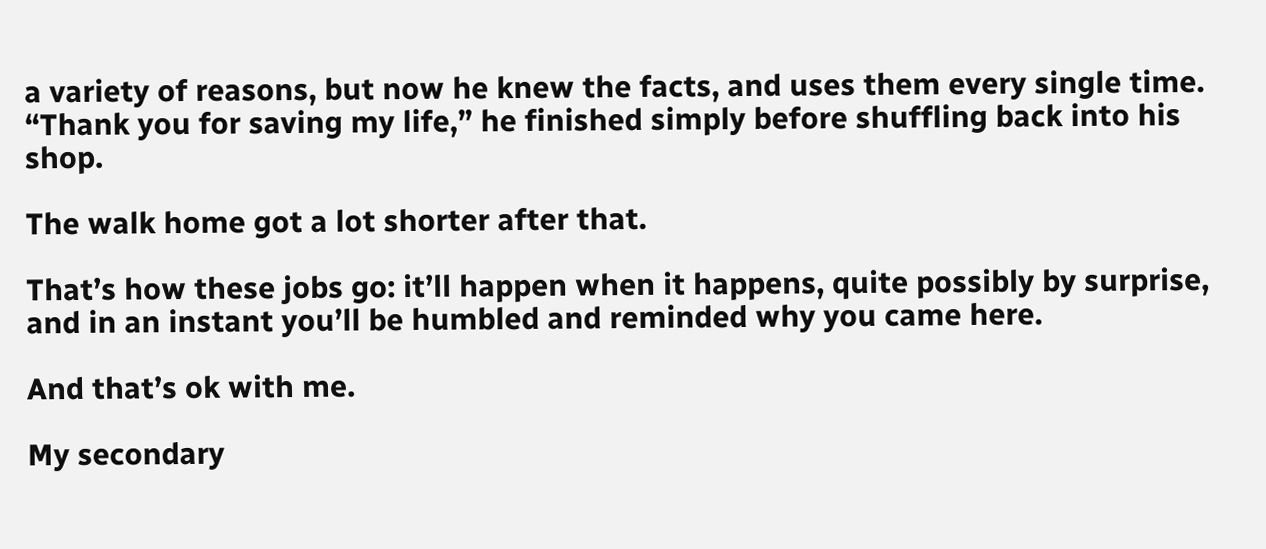a variety of reasons, but now he knew the facts, and uses them every single time. “Thank you for saving my life,” he finished simply before shuffling back into his shop.

The walk home got a lot shorter after that.

That’s how these jobs go: it’ll happen when it happens, quite possibly by surprise, and in an instant you’ll be humbled and reminded why you came here.

And that’s ok with me.

My secondary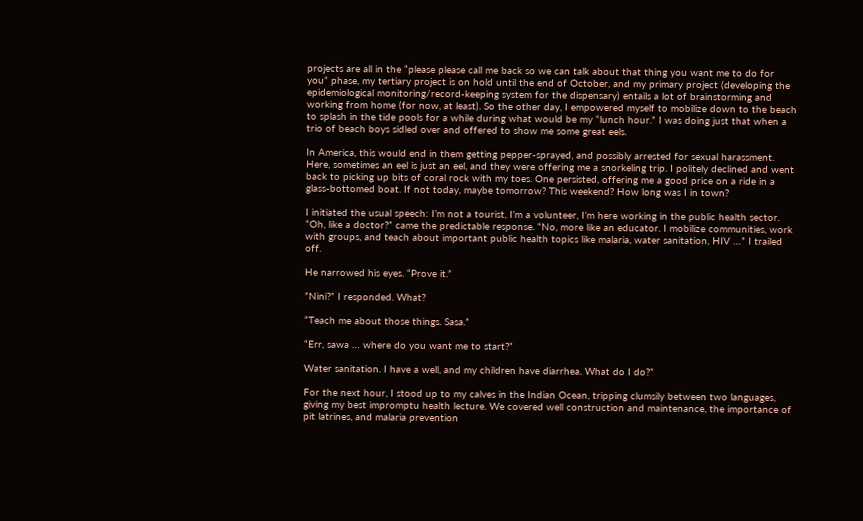projects are all in the “please please call me back so we can talk about that thing you want me to do for you” phase, my tertiary project is on hold until the end of October, and my primary project (developing the epidemiological monitoring/record-keeping system for the dispensary) entails a lot of brainstorming and working from home (for now, at least). So the other day, I empowered myself to mobilize down to the beach to splash in the tide pools for a while during what would be my “lunch hour.” I was doing just that when a trio of beach boys sidled over and offered to show me some great eels.

In America, this would end in them getting pepper-sprayed, and possibly arrested for sexual harassment. Here, sometimes an eel is just an eel, and they were offering me a snorkeling trip. I politely declined and went back to picking up bits of coral rock with my toes. One persisted, offering me a good price on a ride in a glass-bottomed boat. If not today, maybe tomorrow? This weekend? How long was I in town?

I initiated the usual speech: I’m not a tourist, I’m a volunteer, I’m here working in the public health sector. “Oh, like a doctor?” came the predictable response. “No, more like an educator. I mobilize communities, work with groups, and teach about important public health topics like malaria, water sanitation, HIV …” I trailed off.

He narrowed his eyes. “Prove it.”

”Nini?” I responded. What?

“Teach me about those things. Sasa.”

“Err, sawa … where do you want me to start?”

Water sanitation. I have a well, and my children have diarrhea. What do I do?”

For the next hour, I stood up to my calves in the Indian Ocean, tripping clumsily between two languages, giving my best impromptu health lecture. We covered well construction and maintenance, the importance of pit latrines, and malaria prevention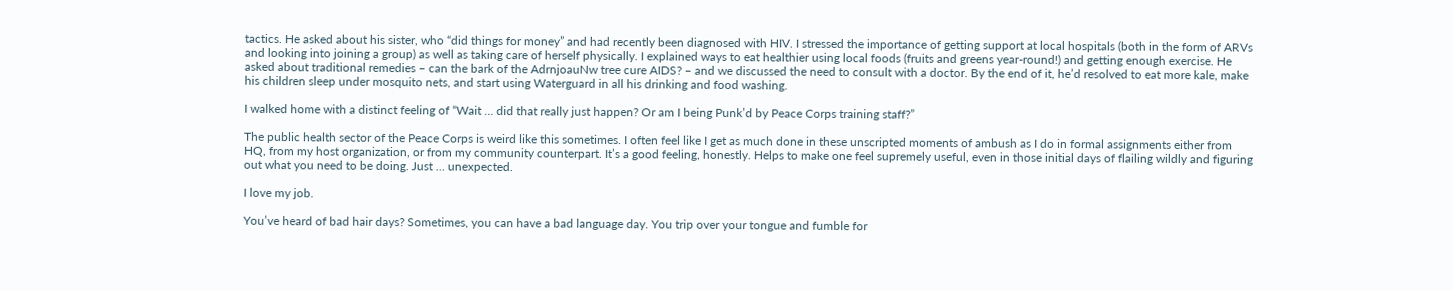tactics. He asked about his sister, who “did things for money” and had recently been diagnosed with HIV. I stressed the importance of getting support at local hospitals (both in the form of ARVs and looking into joining a group) as well as taking care of herself physically. I explained ways to eat healthier using local foods (fruits and greens year-round!) and getting enough exercise. He asked about traditional remedies – can the bark of the AdrnjoauNw tree cure AIDS? – and we discussed the need to consult with a doctor. By the end of it, he’d resolved to eat more kale, make his children sleep under mosquito nets, and start using Waterguard in all his drinking and food washing.

I walked home with a distinct feeling of “Wait … did that really just happen? Or am I being Punk’d by Peace Corps training staff?”

The public health sector of the Peace Corps is weird like this sometimes. I often feel like I get as much done in these unscripted moments of ambush as I do in formal assignments either from HQ, from my host organization, or from my community counterpart. It’s a good feeling, honestly. Helps to make one feel supremely useful, even in those initial days of flailing wildly and figuring out what you need to be doing. Just … unexpected.

I love my job.

You’ve heard of bad hair days? Sometimes, you can have a bad language day. You trip over your tongue and fumble for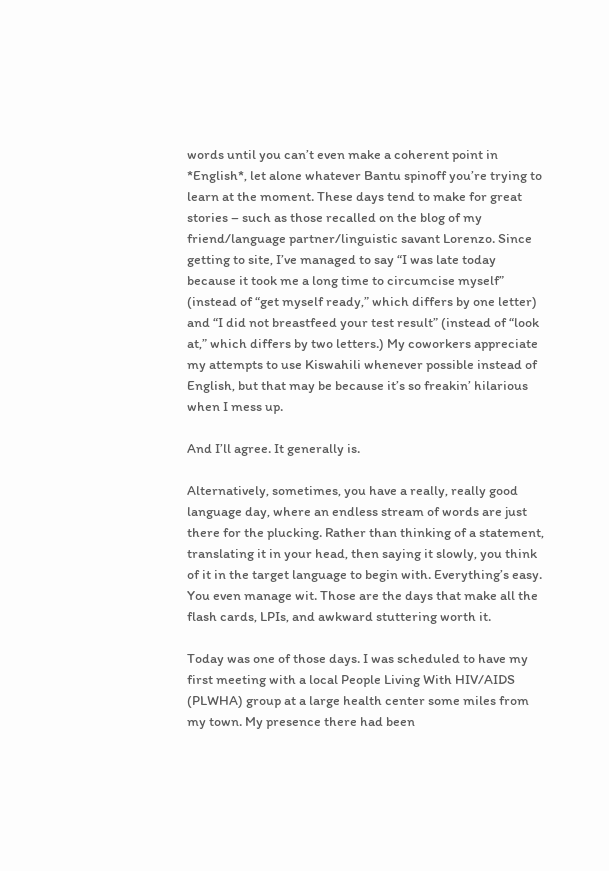words until you can’t even make a coherent point in *English*, let alone whatever Bantu spinoff you’re trying to learn at the moment. These days tend to make for great stories – such as those recalled on the blog of my friend/language partner/linguistic savant Lorenzo. Since getting to site, I’ve managed to say “I was late today because it took me a long time to circumcise myself” (instead of “get myself ready,” which differs by one letter) and “I did not breastfeed your test result” (instead of “look at,” which differs by two letters.) My coworkers appreciate my attempts to use Kiswahili whenever possible instead of English, but that may be because it’s so freakin’ hilarious when I mess up.

And I’ll agree. It generally is.

Alternatively, sometimes, you have a really, really good language day, where an endless stream of words are just there for the plucking. Rather than thinking of a statement, translating it in your head, then saying it slowly, you think of it in the target language to begin with. Everything’s easy. You even manage wit. Those are the days that make all the flash cards, LPIs, and awkward stuttering worth it.

Today was one of those days. I was scheduled to have my first meeting with a local People Living With HIV/AIDS (PLWHA) group at a large health center some miles from my town. My presence there had been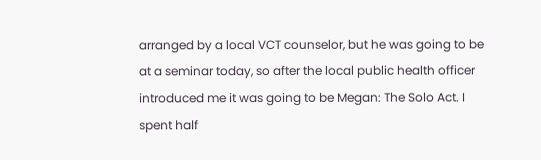arranged by a local VCT counselor, but he was going to be at a seminar today, so after the local public health officer introduced me it was going to be Megan: The Solo Act. I spent half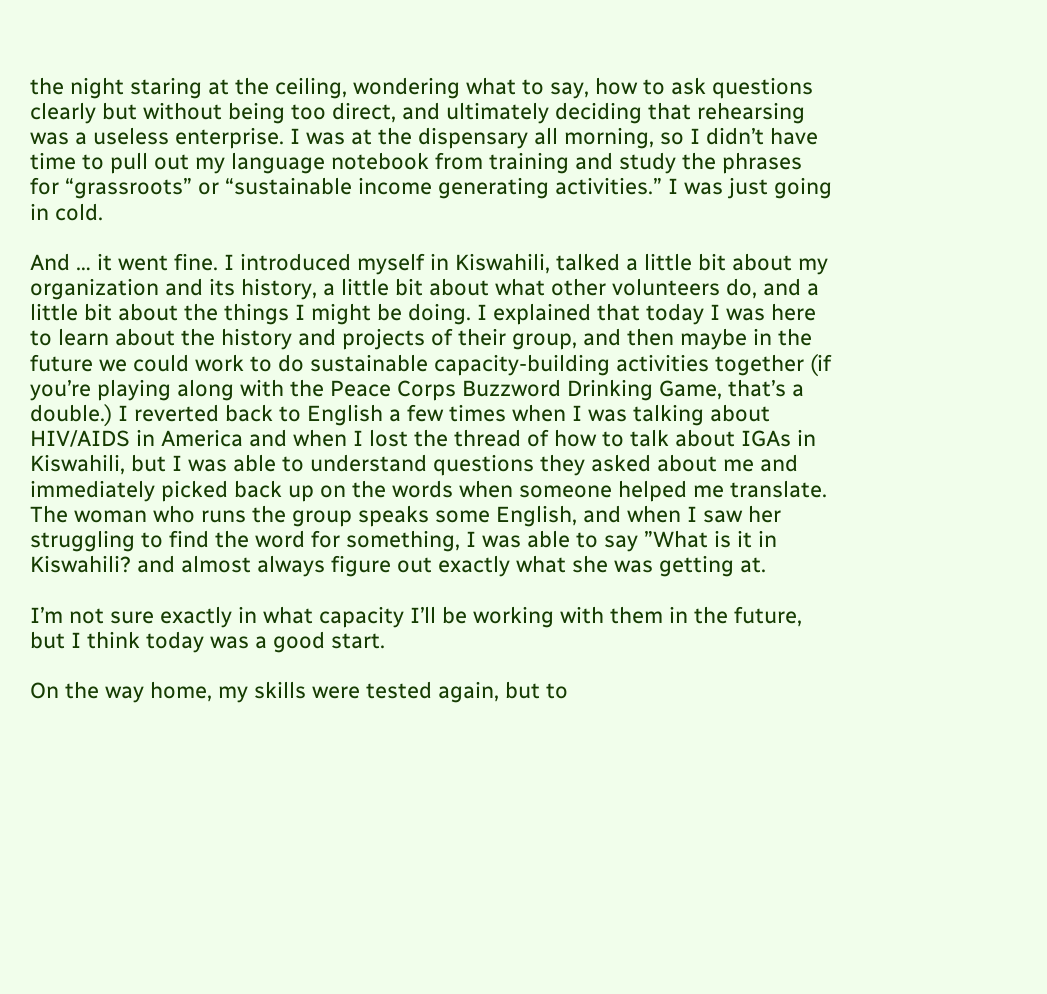the night staring at the ceiling, wondering what to say, how to ask questions clearly but without being too direct, and ultimately deciding that rehearsing was a useless enterprise. I was at the dispensary all morning, so I didn’t have time to pull out my language notebook from training and study the phrases for “grassroots” or “sustainable income generating activities.” I was just going in cold.

And … it went fine. I introduced myself in Kiswahili, talked a little bit about my organization and its history, a little bit about what other volunteers do, and a little bit about the things I might be doing. I explained that today I was here to learn about the history and projects of their group, and then maybe in the future we could work to do sustainable capacity-building activities together (if you’re playing along with the Peace Corps Buzzword Drinking Game, that’s a double.) I reverted back to English a few times when I was talking about HIV/AIDS in America and when I lost the thread of how to talk about IGAs in Kiswahili, but I was able to understand questions they asked about me and immediately picked back up on the words when someone helped me translate. The woman who runs the group speaks some English, and when I saw her struggling to find the word for something, I was able to say ”What is it in Kiswahili? and almost always figure out exactly what she was getting at.

I’m not sure exactly in what capacity I’ll be working with them in the future, but I think today was a good start.

On the way home, my skills were tested again, but to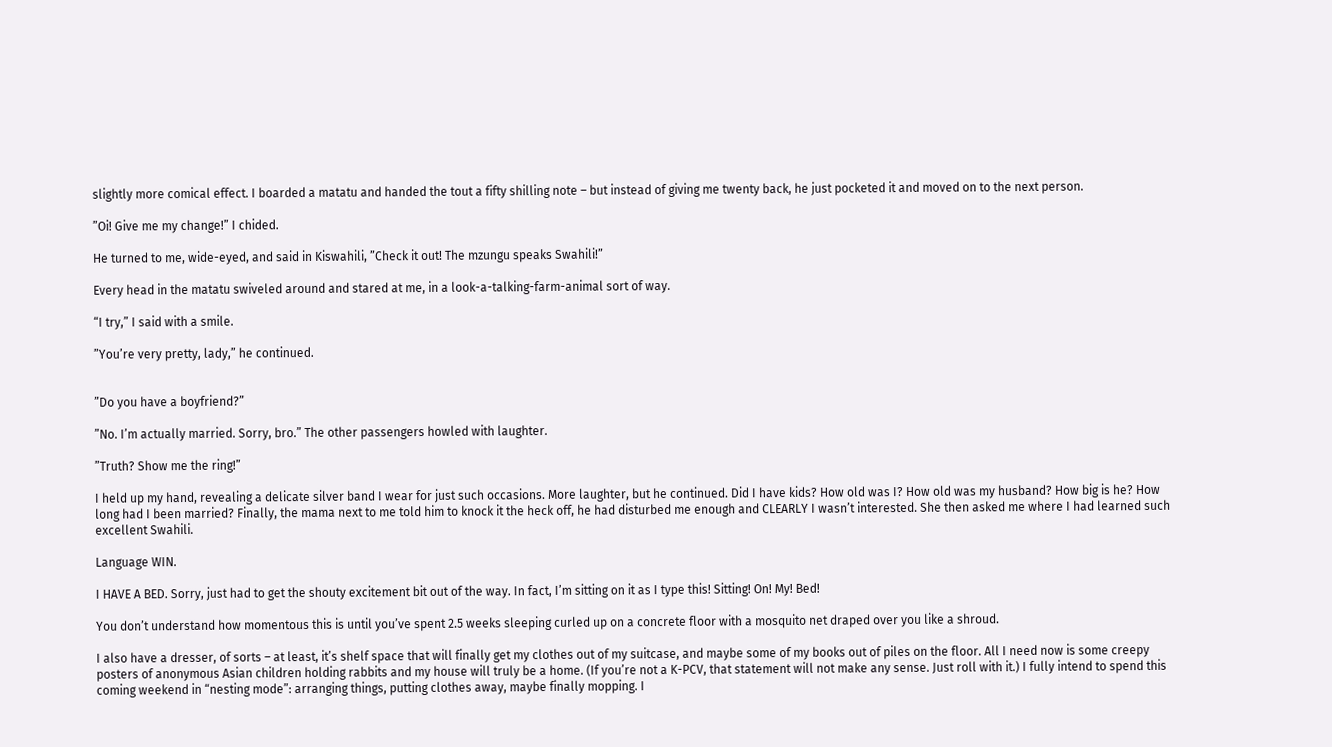slightly more comical effect. I boarded a matatu and handed the tout a fifty shilling note – but instead of giving me twenty back, he just pocketed it and moved on to the next person.

”Oi! Give me my change!” I chided.

He turned to me, wide-eyed, and said in Kiswahili, ”Check it out! The mzungu speaks Swahili!”

Every head in the matatu swiveled around and stared at me, in a look-a-talking-farm-animal sort of way.

“I try,” I said with a smile.

”You’re very pretty, lady,” he continued.


”Do you have a boyfriend?”

”No. I’m actually married. Sorry, bro.” The other passengers howled with laughter.

”Truth? Show me the ring!”

I held up my hand, revealing a delicate silver band I wear for just such occasions. More laughter, but he continued. Did I have kids? How old was I? How old was my husband? How big is he? How long had I been married? Finally, the mama next to me told him to knock it the heck off, he had disturbed me enough and CLEARLY I wasn’t interested. She then asked me where I had learned such excellent Swahili.

Language WIN.

I HAVE A BED. Sorry, just had to get the shouty excitement bit out of the way. In fact, I’m sitting on it as I type this! Sitting! On! My! Bed!

You don’t understand how momentous this is until you’ve spent 2.5 weeks sleeping curled up on a concrete floor with a mosquito net draped over you like a shroud.

I also have a dresser, of sorts – at least, it’s shelf space that will finally get my clothes out of my suitcase, and maybe some of my books out of piles on the floor. All I need now is some creepy posters of anonymous Asian children holding rabbits and my house will truly be a home. (If you’re not a K-PCV, that statement will not make any sense. Just roll with it.) I fully intend to spend this coming weekend in “nesting mode”: arranging things, putting clothes away, maybe finally mopping. I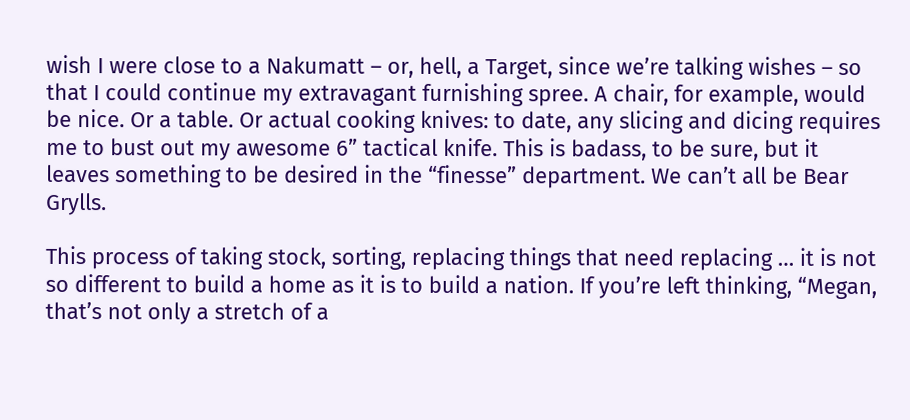wish I were close to a Nakumatt – or, hell, a Target, since we’re talking wishes – so that I could continue my extravagant furnishing spree. A chair, for example, would be nice. Or a table. Or actual cooking knives: to date, any slicing and dicing requires me to bust out my awesome 6” tactical knife. This is badass, to be sure, but it leaves something to be desired in the “finesse” department. We can’t all be Bear Grylls.

This process of taking stock, sorting, replacing things that need replacing … it is not so different to build a home as it is to build a nation. If you’re left thinking, “Megan, that’s not only a stretch of a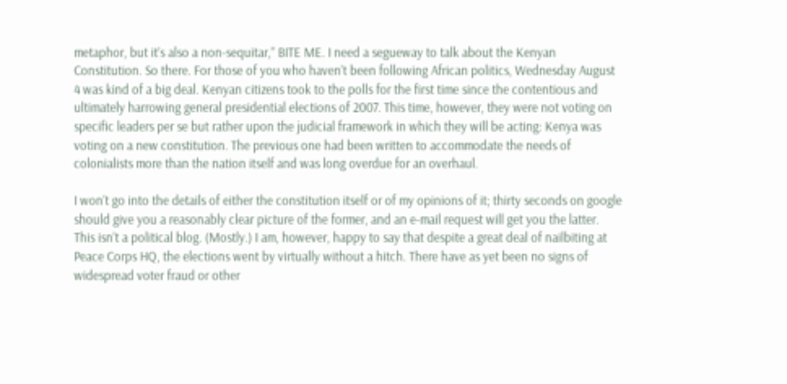metaphor, but it’s also a non-sequitar,” BITE ME. I need a segueway to talk about the Kenyan Constitution. So there. For those of you who haven’t been following African politics, Wednesday August 4 was kind of a big deal. Kenyan citizens took to the polls for the first time since the contentious and ultimately harrowing general presidential elections of 2007. This time, however, they were not voting on specific leaders per se but rather upon the judicial framework in which they will be acting: Kenya was voting on a new constitution. The previous one had been written to accommodate the needs of colonialists more than the nation itself and was long overdue for an overhaul.

I won’t go into the details of either the constitution itself or of my opinions of it; thirty seconds on google should give you a reasonably clear picture of the former, and an e-mail request will get you the latter. This isn’t a political blog. (Mostly.) I am, however, happy to say that despite a great deal of nailbiting at Peace Corps HQ, the elections went by virtually without a hitch. There have as yet been no signs of widespread voter fraud or other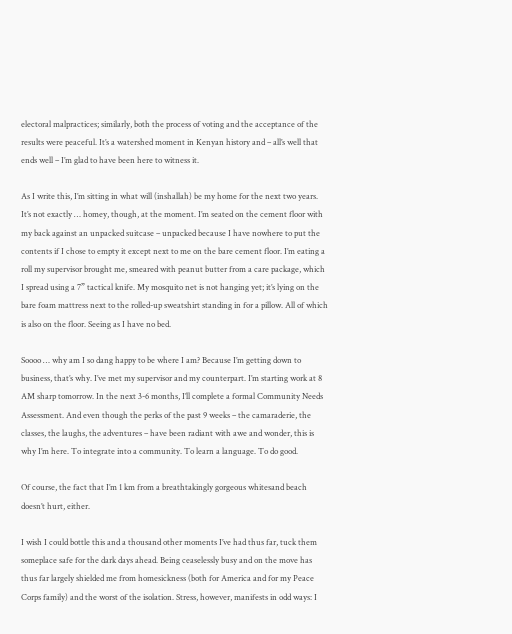electoral malpractices; similarly, both the process of voting and the acceptance of the results were peaceful. It’s a watershed moment in Kenyan history and – all’s well that ends well – I’m glad to have been here to witness it.

As I write this, I’m sitting in what will (inshallah) be my home for the next two years. It’s not exactly … homey, though, at the moment. I’m seated on the cement floor with my back against an unpacked suitcase – unpacked because I have nowhere to put the contents if I chose to empty it except next to me on the bare cement floor. I’m eating a roll my supervisor brought me, smeared with peanut butter from a care package, which I spread using a 7” tactical knife. My mosquito net is not hanging yet; it’s lying on the bare foam mattress next to the rolled-up sweatshirt standing in for a pillow. All of which is also on the floor. Seeing as I have no bed.

Soooo … why am I so dang happy to be where I am? Because I’m getting down to business, that’s why. I’ve met my supervisor and my counterpart. I’m starting work at 8 AM sharp tomorrow. In the next 3-6 months, I’ll complete a formal Community Needs Assessment. And even though the perks of the past 9 weeks – the camaraderie, the classes, the laughs, the adventures – have been radiant with awe and wonder, this is why I’m here. To integrate into a community. To learn a language. To do good.

Of course, the fact that I’m 1 km from a breathtakingly gorgeous whitesand beach doesn’t hurt, either.

I wish I could bottle this and a thousand other moments I’ve had thus far, tuck them someplace safe for the dark days ahead. Being ceaselessly busy and on the move has thus far largely shielded me from homesickness (both for America and for my Peace Corps family) and the worst of the isolation. Stress, however, manifests in odd ways: I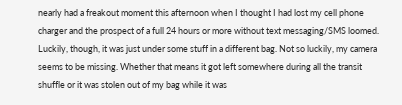nearly had a freakout moment this afternoon when I thought I had lost my cell phone charger and the prospect of a full 24 hours or more without text messaging/SMS loomed. Luckily, though, it was just under some stuff in a different bag. Not so luckily, my camera seems to be missing. Whether that means it got left somewhere during all the transit shuffle or it was stolen out of my bag while it was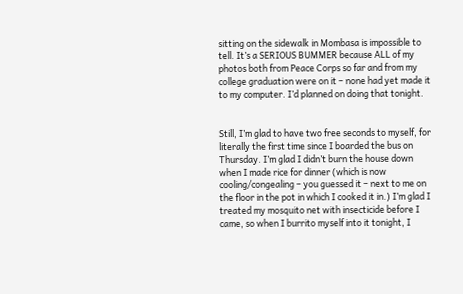sitting on the sidewalk in Mombasa is impossible to tell. It’s a SERIOUS BUMMER because ALL of my photos both from Peace Corps so far and from my college graduation were on it – none had yet made it to my computer. I’d planned on doing that tonight.


Still, I’m glad to have two free seconds to myself, for literally the first time since I boarded the bus on Thursday. I’m glad I didn’t burn the house down when I made rice for dinner (which is now cooling/congealing – you guessed it – next to me on the floor in the pot in which I cooked it in.) I’m glad I treated my mosquito net with insecticide before I came, so when I burrito myself into it tonight, I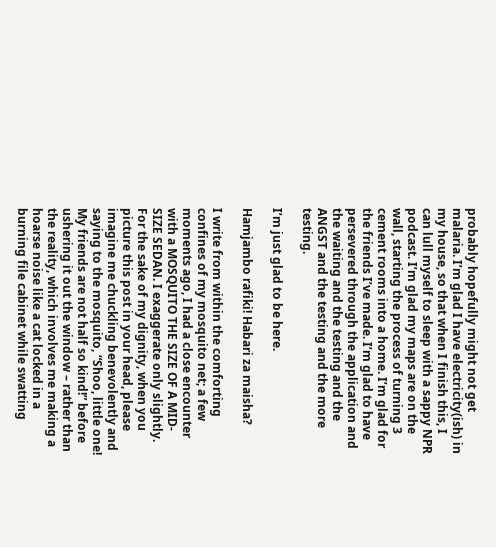probably hopefully might not get malaria. I’m glad I have electricity(ish) in my house, so that when I finish this, I can lull myself to sleep with a sappy NPR podcast. I’m glad my maps are on the wall, starting the process of turning 3 cement rooms into a home. I’m glad for the friends I’ve made. I’m glad to have persevered through the application and the waiting and the testing and the ANGST and the testing and the more testing.

I’m just glad to be here.

Hamjambo rafiki! Habari za maisha?

I write from within the comforting confines of my mosquito net; a few moments ago, I had a close encounter with a MOSQUITO THE SIZE OF A MID-SIZE SEDAN. I exaggerate only slightly. For the sake of my dignity, when you picture this post in your head, please imagine me chuckling benevolently and saying to the mosquito, “Shoo, little one! My friends are not half so kind!” before ushering it out the window – rather than the reality, which involves me making a hoarse noise like a cat locked in a burning file cabinet while swatting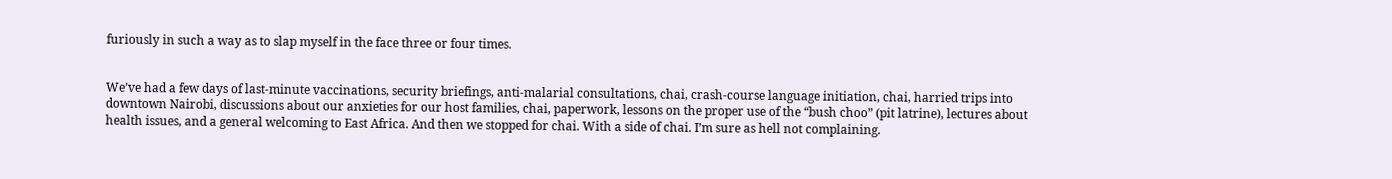furiously in such a way as to slap myself in the face three or four times.


We’ve had a few days of last-minute vaccinations, security briefings, anti-malarial consultations, chai, crash-course language initiation, chai, harried trips into downtown Nairobi, discussions about our anxieties for our host families, chai, paperwork, lessons on the proper use of the “bush choo” (pit latrine), lectures about health issues, and a general welcoming to East Africa. And then we stopped for chai. With a side of chai. I’m sure as hell not complaining.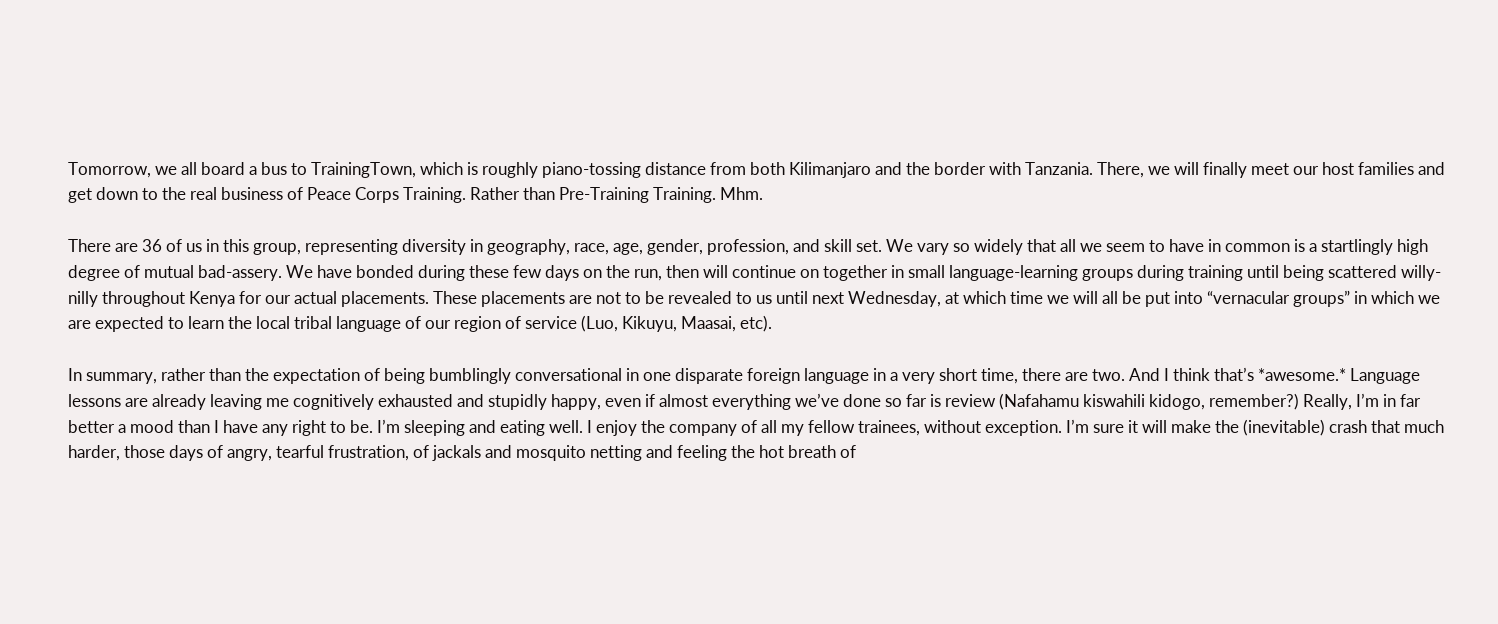Tomorrow, we all board a bus to TrainingTown, which is roughly piano-tossing distance from both Kilimanjaro and the border with Tanzania. There, we will finally meet our host families and get down to the real business of Peace Corps Training. Rather than Pre-Training Training. Mhm.

There are 36 of us in this group, representing diversity in geography, race, age, gender, profession, and skill set. We vary so widely that all we seem to have in common is a startlingly high degree of mutual bad-assery. We have bonded during these few days on the run, then will continue on together in small language-learning groups during training until being scattered willy-nilly throughout Kenya for our actual placements. These placements are not to be revealed to us until next Wednesday, at which time we will all be put into “vernacular groups” in which we are expected to learn the local tribal language of our region of service (Luo, Kikuyu, Maasai, etc).

In summary, rather than the expectation of being bumblingly conversational in one disparate foreign language in a very short time, there are two. And I think that’s *awesome.* Language lessons are already leaving me cognitively exhausted and stupidly happy, even if almost everything we’ve done so far is review (Nafahamu kiswahili kidogo, remember?) Really, I’m in far better a mood than I have any right to be. I’m sleeping and eating well. I enjoy the company of all my fellow trainees, without exception. I’m sure it will make the (inevitable) crash that much harder, those days of angry, tearful frustration, of jackals and mosquito netting and feeling the hot breath of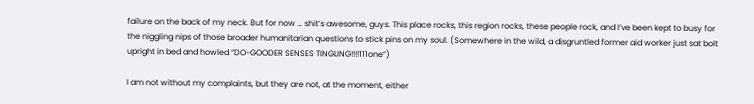failure on the back of my neck. But for now … shit’s awesome, guys. This place rocks, this region rocks, these people rock, and I’ve been kept to busy for the niggling nips of those broader humanitarian questions to stick pins on my soul. (Somewhere in the wild, a disgruntled former aid worker just sat bolt upright in bed and howled “DO-GOODER SENSES TINGLING!!!!111one”)

I am not without my complaints, but they are not, at the moment, either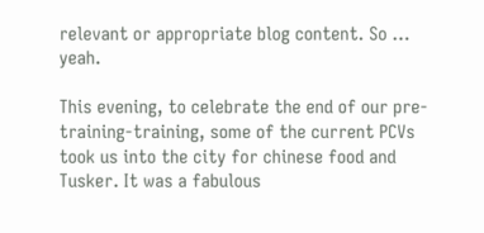relevant or appropriate blog content. So … yeah.

This evening, to celebrate the end of our pre-training-training, some of the current PCVs took us into the city for chinese food and Tusker. It was a fabulous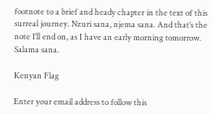footnote to a brief and heady chapter in the text of this surreal journey. Nzuri sana, njema sana. And that’s the note I’ll end on, as I have an early morning tomorrow. Salama sana.

Kenyan Flag

Enter your email address to follow this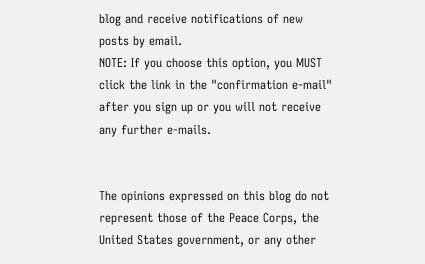blog and receive notifications of new posts by email.
NOTE: If you choose this option, you MUST click the link in the "confirmation e-mail" after you sign up or you will not receive any further e-mails.


The opinions expressed on this blog do not represent those of the Peace Corps, the United States government, or any other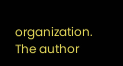organization. The author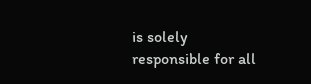is solely responsible for all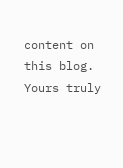content on this blog.
Yours truly